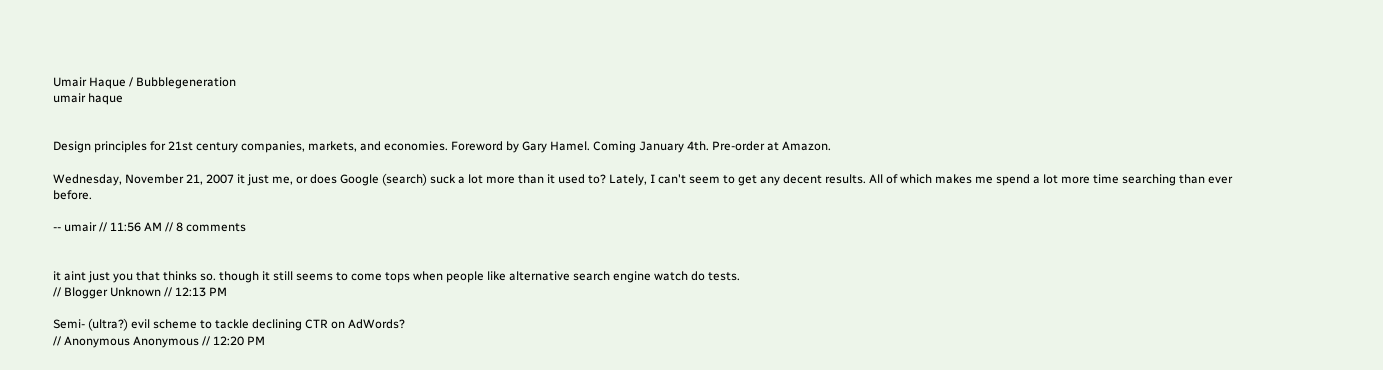Umair Haque / Bubblegeneration
umair haque


Design principles for 21st century companies, markets, and economies. Foreword by Gary Hamel. Coming January 4th. Pre-order at Amazon.

Wednesday, November 21, 2007 it just me, or does Google (search) suck a lot more than it used to? Lately, I can't seem to get any decent results. All of which makes me spend a lot more time searching than ever before.

-- umair // 11:56 AM // 8 comments


it aint just you that thinks so. though it still seems to come tops when people like alternative search engine watch do tests.
// Blogger Unknown // 12:13 PM

Semi- (ultra?) evil scheme to tackle declining CTR on AdWords?
// Anonymous Anonymous // 12:20 PM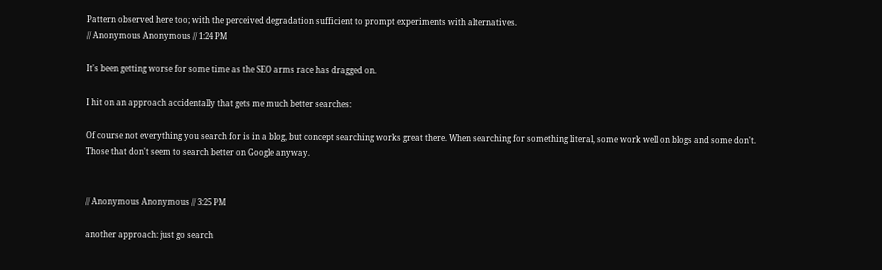Pattern observed here too; with the perceived degradation sufficient to prompt experiments with alternatives.
// Anonymous Anonymous // 1:24 PM

It's been getting worse for some time as the SEO arms race has dragged on.

I hit on an approach accidentally that gets me much better searches:

Of course not everything you search for is in a blog, but concept searching works great there. When searching for something literal, some work well on blogs and some don't. Those that don't seem to search better on Google anyway.


// Anonymous Anonymous // 3:25 PM

another approach: just go search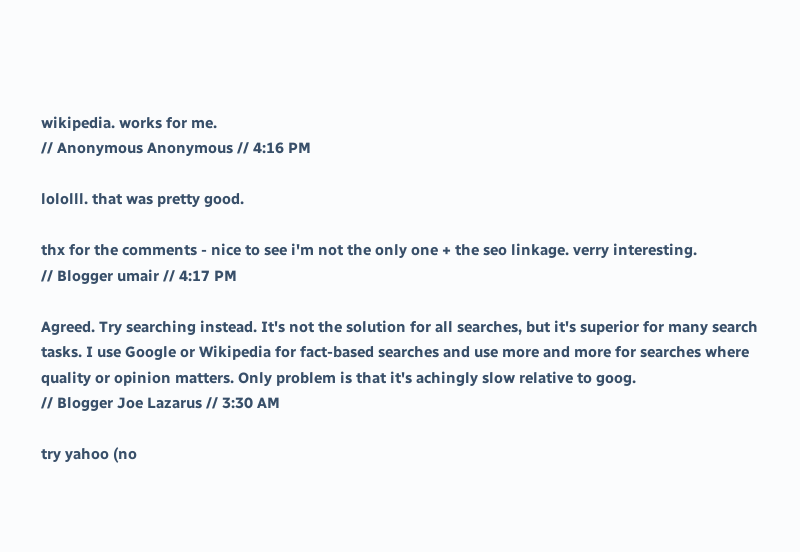wikipedia. works for me.
// Anonymous Anonymous // 4:16 PM

lololll. that was pretty good.

thx for the comments - nice to see i'm not the only one + the seo linkage. verry interesting.
// Blogger umair // 4:17 PM

Agreed. Try searching instead. It's not the solution for all searches, but it's superior for many search tasks. I use Google or Wikipedia for fact-based searches and use more and more for searches where quality or opinion matters. Only problem is that it's achingly slow relative to goog.
// Blogger Joe Lazarus // 3:30 AM

try yahoo (no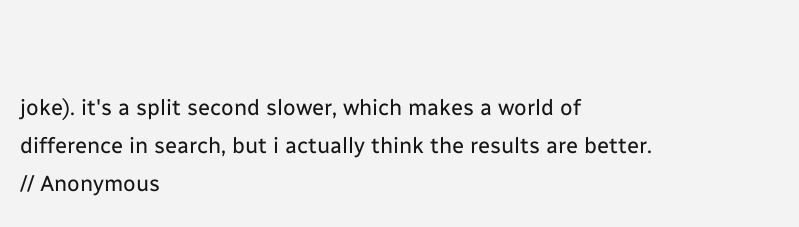joke). it's a split second slower, which makes a world of difference in search, but i actually think the results are better.
// Anonymous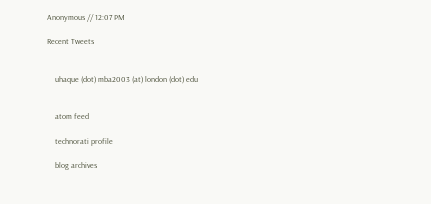Anonymous // 12:07 PM

Recent Tweets


    uhaque (dot) mba2003 (at) london (dot) edu


    atom feed

    technorati profile

    blog archives